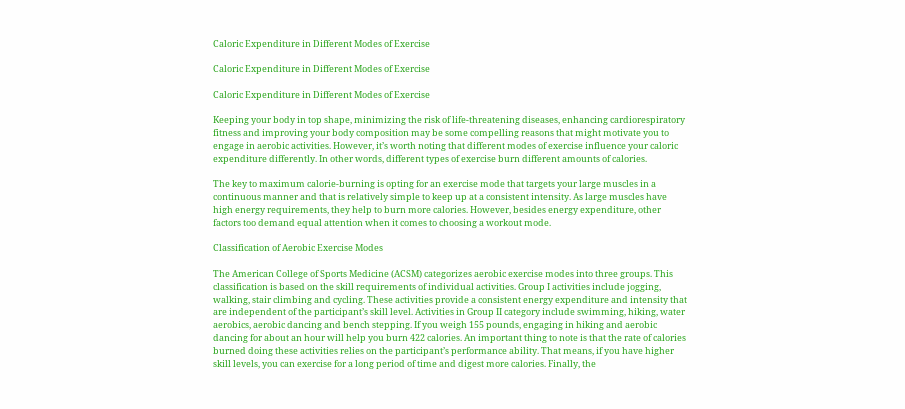Caloric Expenditure in Different Modes of Exercise

Caloric Expenditure in Different Modes of Exercise

Caloric Expenditure in Different Modes of Exercise

Keeping your body in top shape, minimizing the risk of life-threatening diseases, enhancing cardiorespiratory fitness and improving your body composition may be some compelling reasons that might motivate you to engage in aerobic activities. However, it’s worth noting that different modes of exercise influence your caloric expenditure differently. In other words, different types of exercise burn different amounts of calories.

The key to maximum calorie-burning is opting for an exercise mode that targets your large muscles in a continuous manner and that is relatively simple to keep up at a consistent intensity. As large muscles have high energy requirements, they help to burn more calories. However, besides energy expenditure, other factors too demand equal attention when it comes to choosing a workout mode.

Classification of Aerobic Exercise Modes

The American College of Sports Medicine (ACSM) categorizes aerobic exercise modes into three groups. This classification is based on the skill requirements of individual activities. Group I activities include jogging, walking, stair climbing and cycling. These activities provide a consistent energy expenditure and intensity that are independent of the participant’s skill level. Activities in Group II category include swimming, hiking, water aerobics, aerobic dancing and bench stepping. If you weigh 155 pounds, engaging in hiking and aerobic dancing for about an hour will help you burn 422 calories. An important thing to note is that the rate of calories burned doing these activities relies on the participant’s performance ability. That means, if you have higher skill levels, you can exercise for a long period of time and digest more calories. Finally, the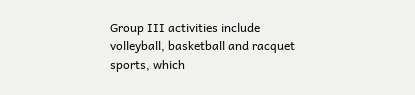Group III activities include volleyball, basketball and racquet sports, which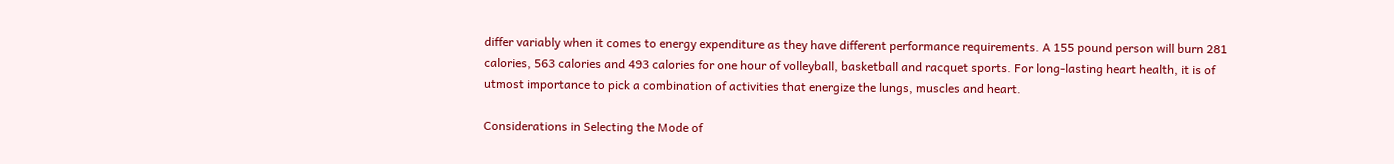differ variably when it comes to energy expenditure as they have different performance requirements. A 155 pound person will burn 281 calories, 563 calories and 493 calories for one hour of volleyball, basketball and racquet sports. For long-lasting heart health, it is of utmost importance to pick a combination of activities that energize the lungs, muscles and heart.

Considerations in Selecting the Mode of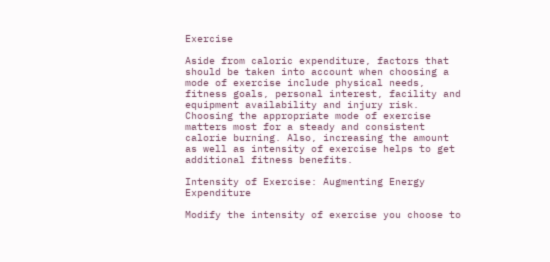Exercise

Aside from caloric expenditure, factors that should be taken into account when choosing a mode of exercise include physical needs, fitness goals, personal interest, facility and equipment availability and injury risk. Choosing the appropriate mode of exercise matters most for a steady and consistent calorie burning. Also, increasing the amount as well as intensity of exercise helps to get additional fitness benefits.

Intensity of Exercise: Augmenting Energy Expenditure

Modify the intensity of exercise you choose to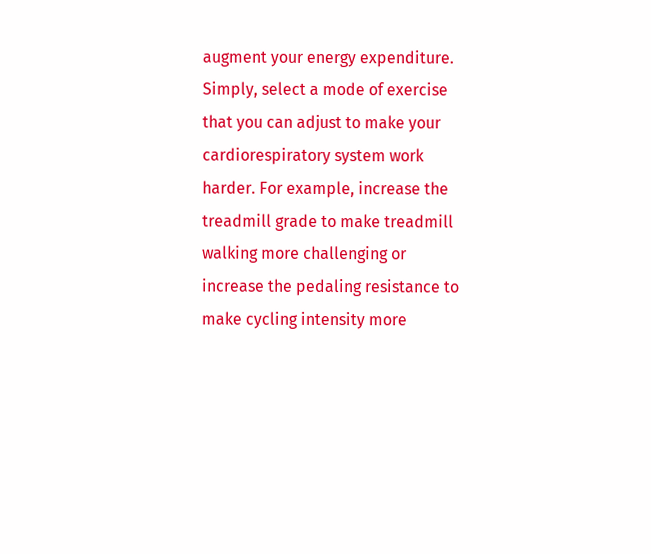augment your energy expenditure. Simply, select a mode of exercise that you can adjust to make your cardiorespiratory system work harder. For example, increase the treadmill grade to make treadmill walking more challenging or increase the pedaling resistance to make cycling intensity more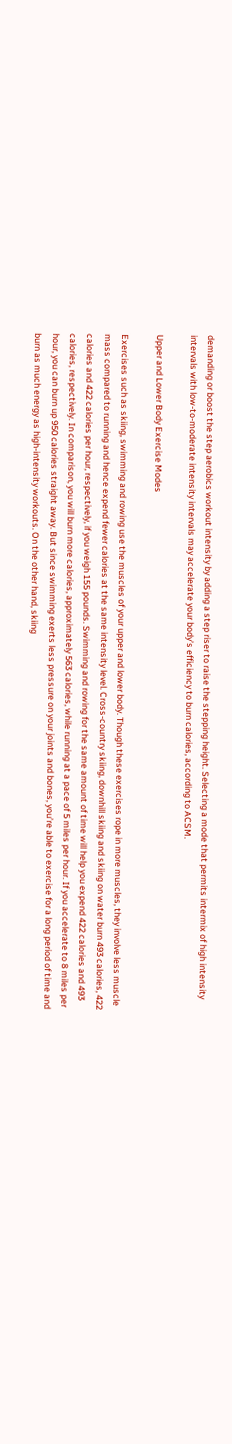demanding or boost the step aerobics workout intensity by adding a step riser to raise the stepping height. Selecting a mode that permits intermix of high intensity intervals with low-to-moderate intensity intervals may accelerate your body’s efficiency to burn calories, according to ACSM.

Upper and Lower Body Exercise Modes

Exercises such as skiing, swimming and rowing use the muscles of your upper and lower body. Though these exercises rope in more muscles, they involve less muscle mass compared to running and hence expend fewer calories at the same intensity level. Cross-country skiing, downhill skiing and skiing on water burn 493 calories, 422 calories and 422 calories per hour, respectively, if you weigh 155 pounds. Swimming and rowing for the same amount of time will help you expend 422 calories and 493 calories, respectively. In comparison, you will burn more calories, approximately 563 calories, while running at a pace of 5 miles per hour. If you accelerate to 8 miles per hour, you can burn up 950 calories straight away. But since swimming exerts less pressure on your joints and bones, you’re able to exercise for a long period of time and burn as much energy as high-intensity workouts. On the other hand, skiing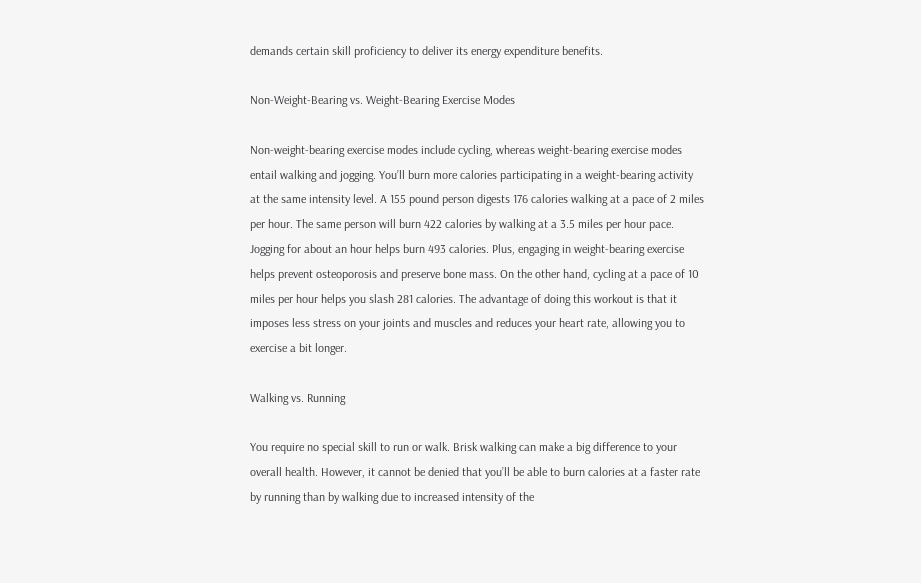demands certain skill proficiency to deliver its energy expenditure benefits.

Non-Weight-Bearing vs. Weight-Bearing Exercise Modes

Non-weight-bearing exercise modes include cycling, whereas weight-bearing exercise modes entail walking and jogging. You’ll burn more calories participating in a weight-bearing activity at the same intensity level. A 155 pound person digests 176 calories walking at a pace of 2 miles per hour. The same person will burn 422 calories by walking at a 3.5 miles per hour pace. Jogging for about an hour helps burn 493 calories. Plus, engaging in weight-bearing exercise helps prevent osteoporosis and preserve bone mass. On the other hand, cycling at a pace of 10 miles per hour helps you slash 281 calories. The advantage of doing this workout is that it imposes less stress on your joints and muscles and reduces your heart rate, allowing you to exercise a bit longer.

Walking vs. Running

You require no special skill to run or walk. Brisk walking can make a big difference to your overall health. However, it cannot be denied that you’ll be able to burn calories at a faster rate by running than by walking due to increased intensity of the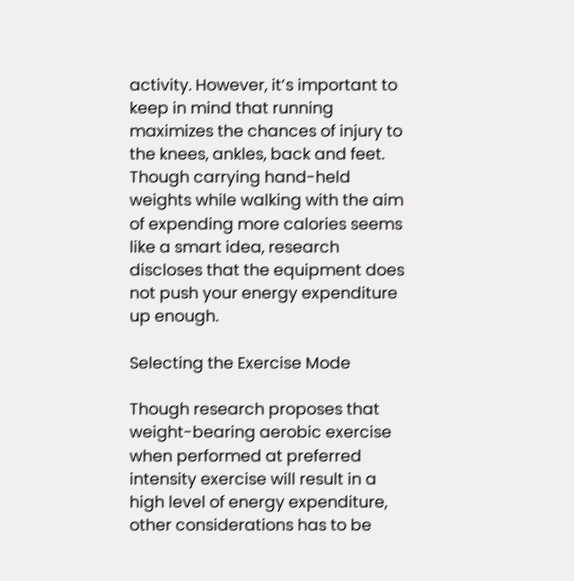activity. However, it’s important to keep in mind that running maximizes the chances of injury to the knees, ankles, back and feet. Though carrying hand-held weights while walking with the aim of expending more calories seems like a smart idea, research discloses that the equipment does not push your energy expenditure up enough.

Selecting the Exercise Mode

Though research proposes that weight-bearing aerobic exercise when performed at preferred intensity exercise will result in a high level of energy expenditure, other considerations has to be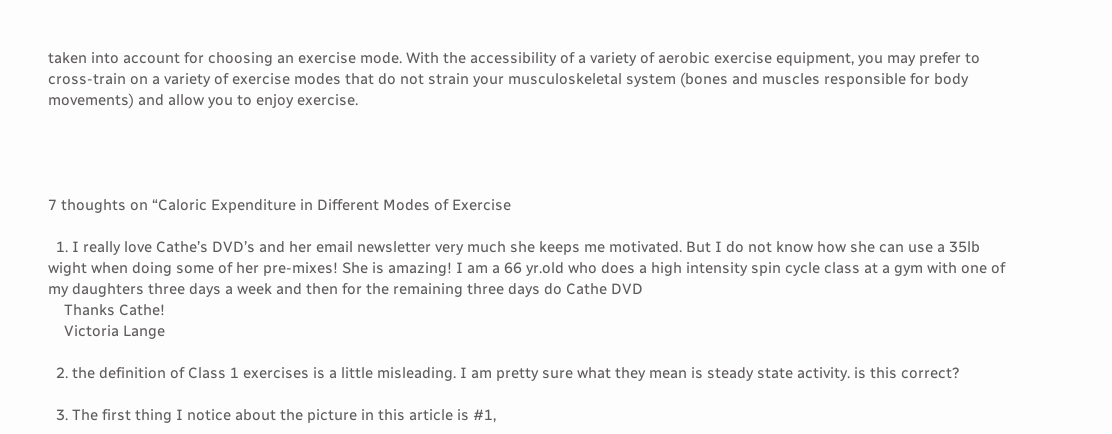taken into account for choosing an exercise mode. With the accessibility of a variety of aerobic exercise equipment, you may prefer to cross-train on a variety of exercise modes that do not strain your musculoskeletal system (bones and muscles responsible for body movements) and allow you to enjoy exercise.




7 thoughts on “Caloric Expenditure in Different Modes of Exercise

  1. I really love Cathe’s DVD’s and her email newsletter very much she keeps me motivated. But I do not know how she can use a 35lb wight when doing some of her pre-mixes! She is amazing! I am a 66 yr.old who does a high intensity spin cycle class at a gym with one of my daughters three days a week and then for the remaining three days do Cathe DVD
    Thanks Cathe!
    Victoria Lange

  2. the definition of Class 1 exercises is a little misleading. I am pretty sure what they mean is steady state activity. is this correct?

  3. The first thing I notice about the picture in this article is #1,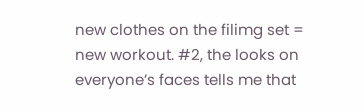new clothes on the filimg set = new workout. #2, the looks on everyone’s faces tells me that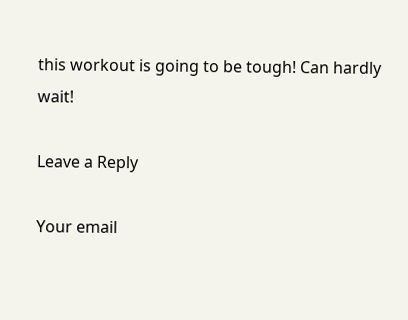this workout is going to be tough! Can hardly wait!

Leave a Reply

Your email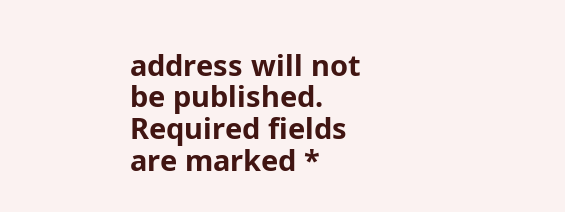address will not be published. Required fields are marked *